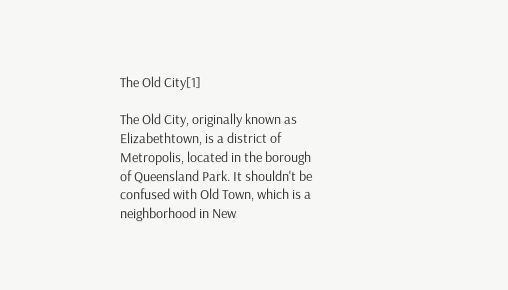The Old City[1]

The Old City, originally known as Elizabethtown, is a district of Metropolis, located in the borough of Queensland Park. It shouldn't be confused with Old Town, which is a neighborhood in New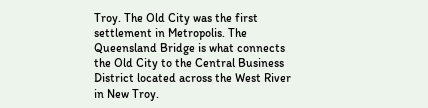Troy. The Old City was the first settlement in Metropolis. The Queensland Bridge is what connects the Old City to the Central Business District located across the West River in New Troy.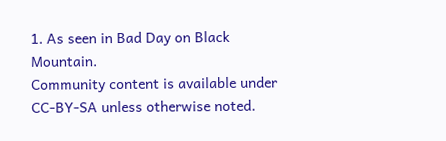1. As seen in Bad Day on Black Mountain.
Community content is available under CC-BY-SA unless otherwise noted.